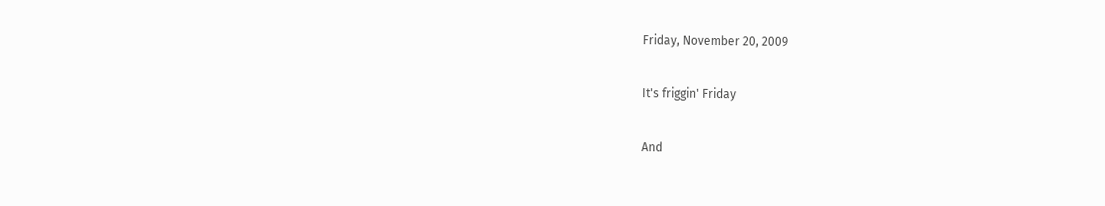Friday, November 20, 2009

It's friggin' Friday

And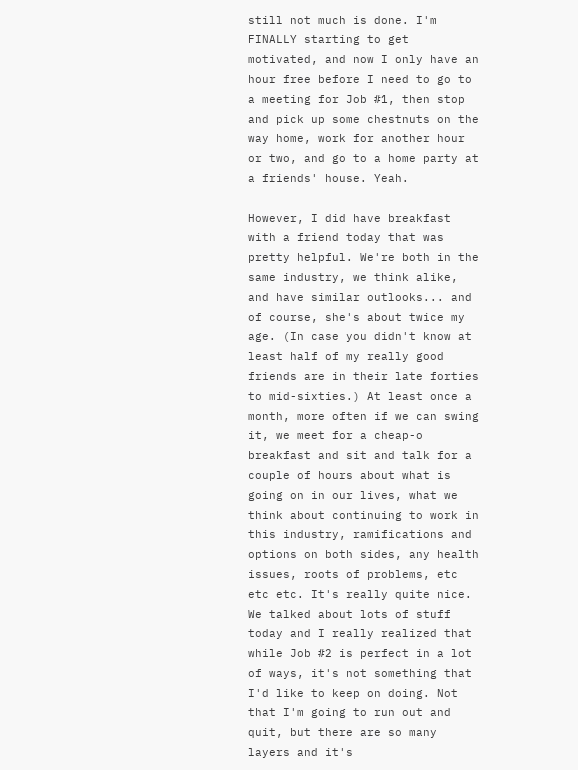still not much is done. I'm FINALLY starting to get motivated, and now I only have an hour free before I need to go to a meeting for Job #1, then stop and pick up some chestnuts on the way home, work for another hour or two, and go to a home party at a friends' house. Yeah.

However, I did have breakfast with a friend today that was pretty helpful. We're both in the same industry, we think alike, and have similar outlooks... and of course, she's about twice my age. (In case you didn't know at least half of my really good friends are in their late forties to mid-sixties.) At least once a month, more often if we can swing it, we meet for a cheap-o breakfast and sit and talk for a couple of hours about what is going on in our lives, what we think about continuing to work in this industry, ramifications and options on both sides, any health issues, roots of problems, etc etc etc. It's really quite nice. We talked about lots of stuff today and I really realized that while Job #2 is perfect in a lot of ways, it's not something that I'd like to keep on doing. Not that I'm going to run out and quit, but there are so many layers and it's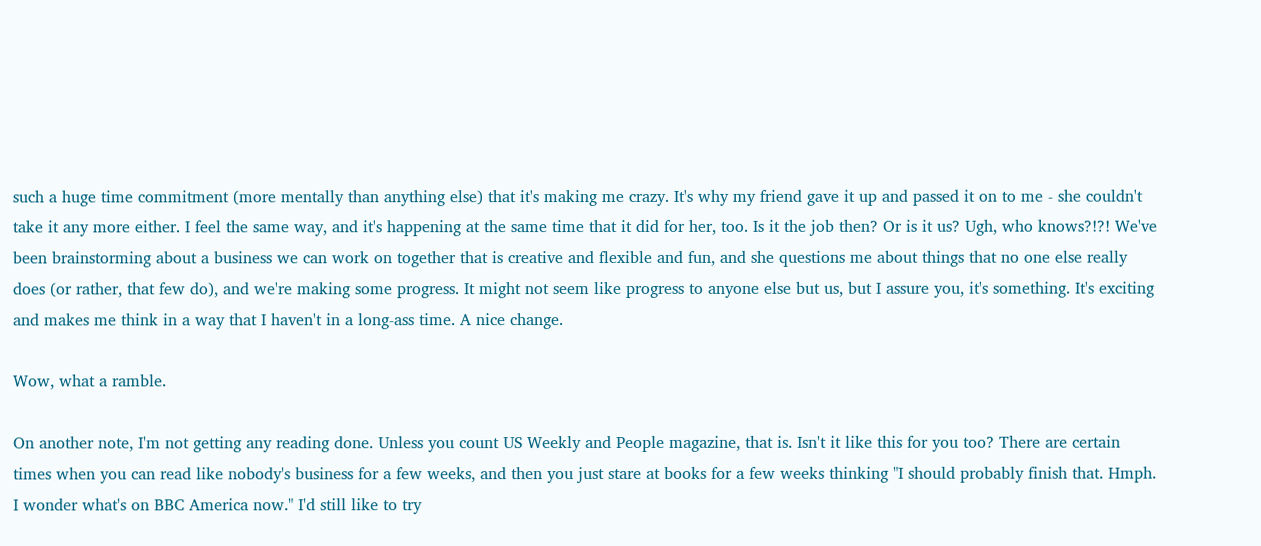such a huge time commitment (more mentally than anything else) that it's making me crazy. It's why my friend gave it up and passed it on to me - she couldn't take it any more either. I feel the same way, and it's happening at the same time that it did for her, too. Is it the job then? Or is it us? Ugh, who knows?!?! We've been brainstorming about a business we can work on together that is creative and flexible and fun, and she questions me about things that no one else really does (or rather, that few do), and we're making some progress. It might not seem like progress to anyone else but us, but I assure you, it's something. It's exciting and makes me think in a way that I haven't in a long-ass time. A nice change.

Wow, what a ramble.

On another note, I'm not getting any reading done. Unless you count US Weekly and People magazine, that is. Isn't it like this for you too? There are certain times when you can read like nobody's business for a few weeks, and then you just stare at books for a few weeks thinking "I should probably finish that. Hmph. I wonder what's on BBC America now." I'd still like to try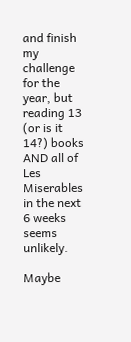and finish my challenge for the year, but reading 13 (or is it 14?) books AND all of Les Miserables in the next 6 weeks seems unlikely.

Maybe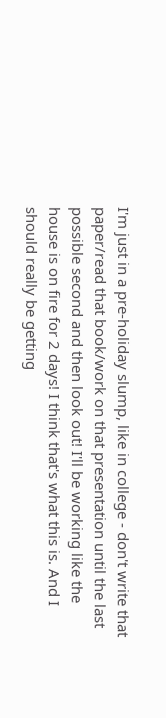I'm just in a pre-holiday slump, like in college - don't write that paper/read that book/work on that presentation until the last possible second and then look out! I'll be working like the house is on fire for 2 days! I think that's what this is. And I should really be getting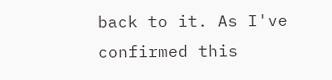back to it. As I've confirmed this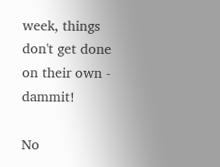week, things don't get done on their own - dammit!

No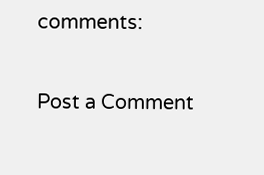comments:

Post a Comment